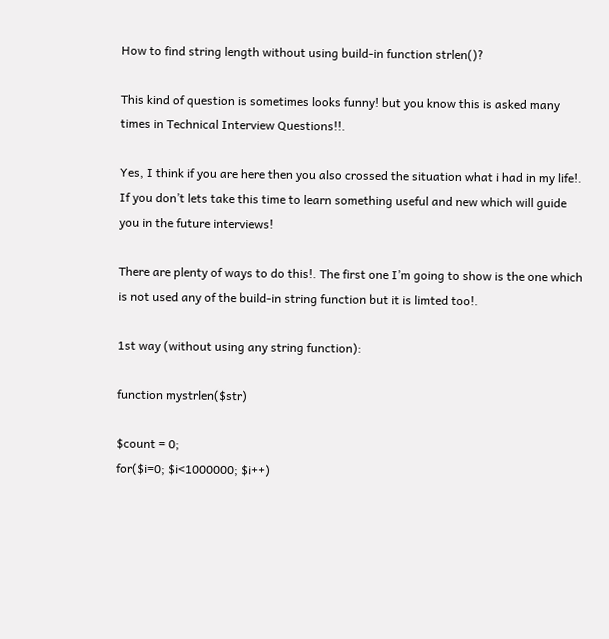How to find string length without using build-in function strlen()?

This kind of question is sometimes looks funny! but you know this is asked many times in Technical Interview Questions!!.

Yes, I think if you are here then you also crossed the situation what i had in my life!.
If you don’t lets take this time to learn something useful and new which will guide you in the future interviews!

There are plenty of ways to do this!. The first one I’m going to show is the one which is not used any of the build-in string function but it is limted too!.

1st way (without using any string function):

function mystrlen($str)

$count = 0;
for($i=0; $i<1000000; $i++)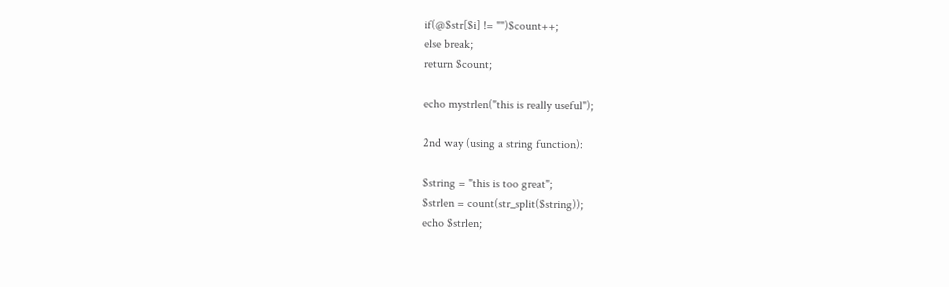if(@$str[$i] != "")$count++;
else break;
return $count;

echo mystrlen("this is really useful");

2nd way (using a string function):

$string = "this is too great";
$strlen = count(str_split($string));
echo $strlen;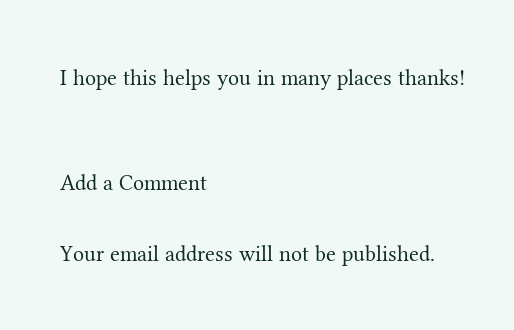I hope this helps you in many places thanks!


Add a Comment

Your email address will not be published.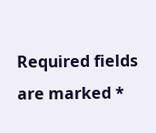Required fields are marked *